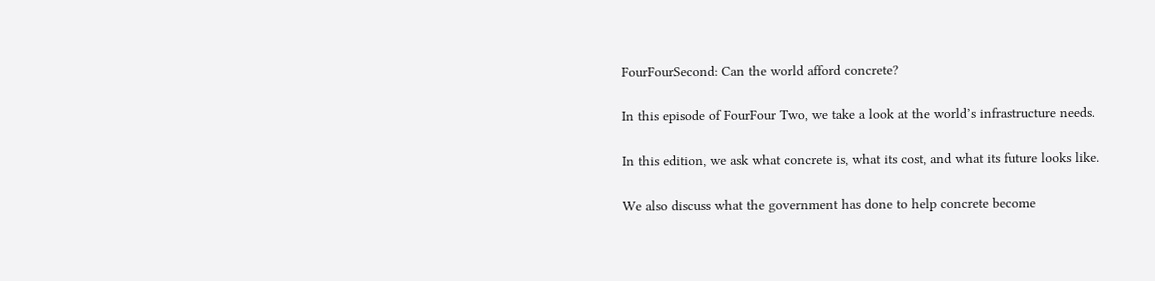FourFourSecond: Can the world afford concrete?

In this episode of FourFour Two, we take a look at the world’s infrastructure needs.

In this edition, we ask what concrete is, what its cost, and what its future looks like.

We also discuss what the government has done to help concrete become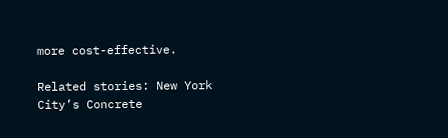more cost-effective.

Related stories: New York City’s Concrete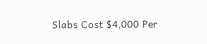Slabs Cost $4,000 Per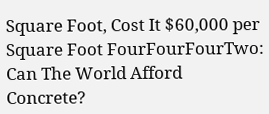Square Foot, Cost It $60,000 per Square Foot FourFourFourTwo: Can The World Afford Concrete?